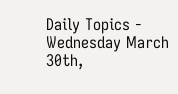Daily Topics - Wednesday March 30th,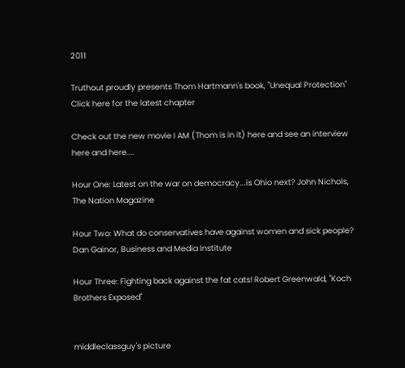2011

Truthout proudly presents Thom Hartmann's book, "Unequal Protection" Click here for the latest chapter

Check out the new movie I AM (Thom is in it) here and see an interview here and here....

Hour One: Latest on the war on democracy...is Ohio next? John Nichols, The Nation Magazine

Hour Two: What do conservatives have against women and sick people? Dan Gainor, Business and Media Institute

Hour Three: Fighting back against the fat cats! Robert Greenwald, "Koch Brothers Exposed"


middleclassguy's picture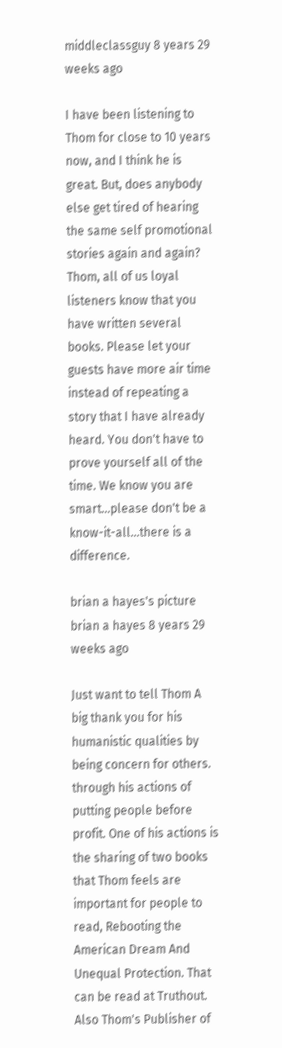middleclassguy 8 years 29 weeks ago

I have been listening to Thom for close to 10 years now, and I think he is great. But, does anybody else get tired of hearing the same self promotional stories again and again? Thom, all of us loyal listeners know that you have written several books. Please let your guests have more air time instead of repeating a story that I have already heard. You don't have to prove yourself all of the time. We know you are smart...please don't be a know-it-all...there is a difference.

brian a hayes's picture
brian a hayes 8 years 29 weeks ago

Just want to tell Thom A big thank you for his humanistic qualities by being concern for others. through his actions of putting people before profit. One of his actions is the sharing of two books that Thom feels are important for people to read, Rebooting the American Dream And Unequal Protection. That can be read at Truthout. Also Thom's Publisher of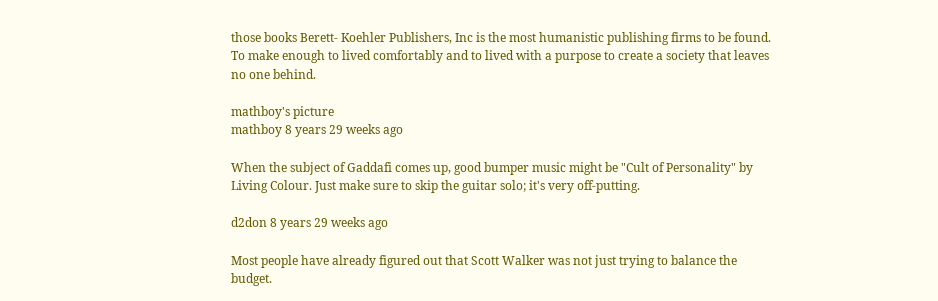those books Berett- Koehler Publishers, Inc is the most humanistic publishing firms to be found. To make enough to lived comfortably and to lived with a purpose to create a society that leaves no one behind.

mathboy's picture
mathboy 8 years 29 weeks ago

When the subject of Gaddafi comes up, good bumper music might be "Cult of Personality" by Living Colour. Just make sure to skip the guitar solo; it's very off-putting.

d2don 8 years 29 weeks ago

Most people have already figured out that Scott Walker was not just trying to balance the budget.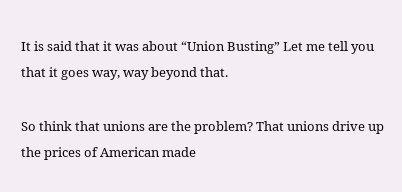It is said that it was about “Union Busting” Let me tell you that it goes way, way beyond that.

So think that unions are the problem? That unions drive up the prices of American made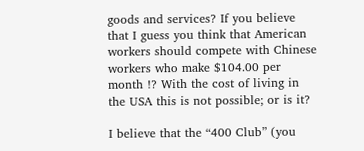goods and services? If you believe that I guess you think that American workers should compete with Chinese workers who make $104.00 per month !? With the cost of living in the USA this is not possible; or is it?

I believe that the “400 Club” (you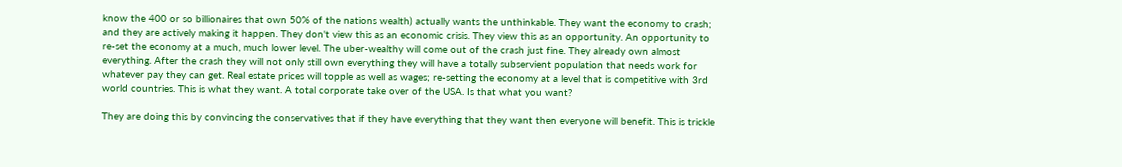know the 400 or so billionaires that own 50% of the nations wealth) actually wants the unthinkable. They want the economy to crash; and they are actively making it happen. They don't view this as an economic crisis. They view this as an opportunity. An opportunity to re-set the economy at a much, much lower level. The uber-wealthy will come out of the crash just fine. They already own almost everything. After the crash they will not only still own everything they will have a totally subservient population that needs work for whatever pay they can get. Real estate prices will topple as well as wages; re-setting the economy at a level that is competitive with 3rd world countries. This is what they want. A total corporate take over of the USA. Is that what you want?

They are doing this by convincing the conservatives that if they have everything that they want then everyone will benefit. This is trickle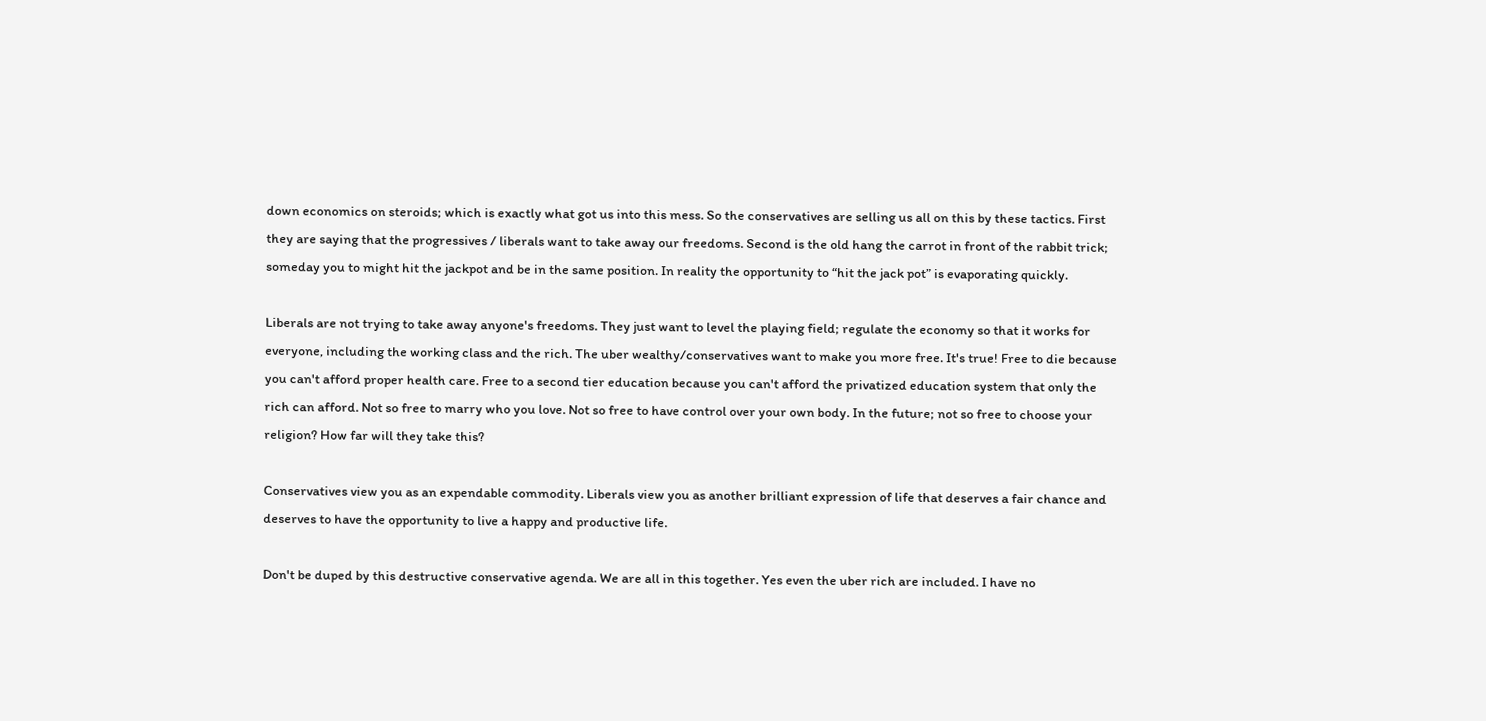down economics on steroids; which is exactly what got us into this mess. So the conservatives are selling us all on this by these tactics. First they are saying that the progressives / liberals want to take away our freedoms. Second is the old hang the carrot in front of the rabbit trick; someday you to might hit the jackpot and be in the same position. In reality the opportunity to “hit the jack pot” is evaporating quickly.

Liberals are not trying to take away anyone's freedoms. They just want to level the playing field; regulate the economy so that it works for everyone, including the working class and the rich. The uber wealthy/conservatives want to make you more free. It's true! Free to die because you can't afford proper health care. Free to a second tier education because you can't afford the privatized education system that only the rich can afford. Not so free to marry who you love. Not so free to have control over your own body. In the future; not so free to choose your religion? How far will they take this?

Conservatives view you as an expendable commodity. Liberals view you as another brilliant expression of life that deserves a fair chance and deserves to have the opportunity to live a happy and productive life.

Don't be duped by this destructive conservative agenda. We are all in this together. Yes even the uber rich are included. I have no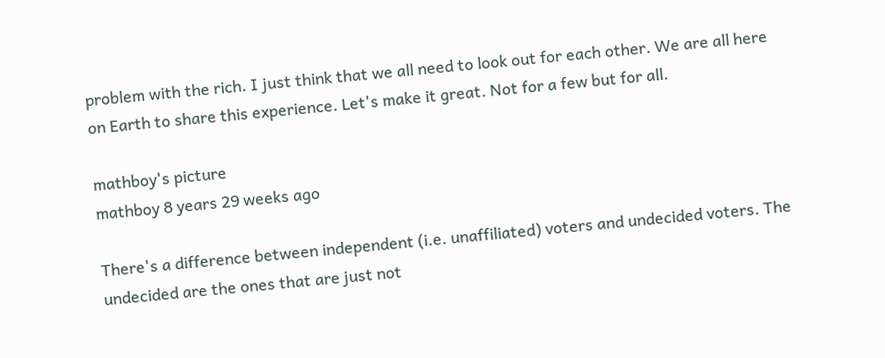problem with the rich. I just think that we all need to look out for each other. We are all here on Earth to share this experience. Let's make it great. Not for a few but for all.

mathboy's picture
mathboy 8 years 29 weeks ago

There's a difference between independent (i.e. unaffiliated) voters and undecided voters. The undecided are the ones that are just not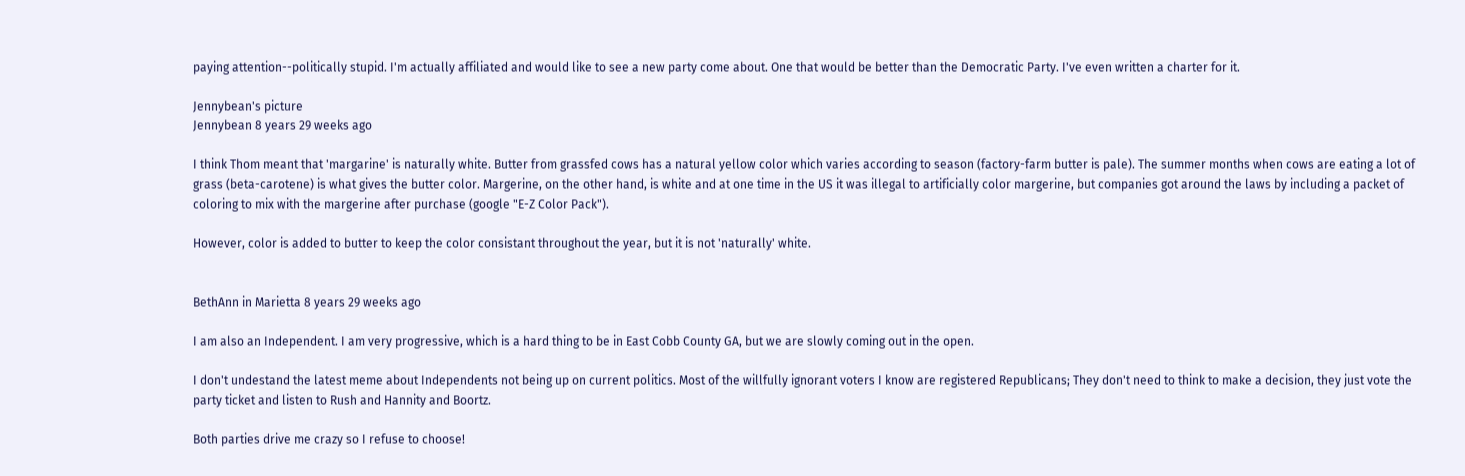paying attention--politically stupid. I'm actually affiliated and would like to see a new party come about. One that would be better than the Democratic Party. I've even written a charter for it.

Jennybean's picture
Jennybean 8 years 29 weeks ago

I think Thom meant that 'margarine' is naturally white. Butter from grassfed cows has a natural yellow color which varies according to season (factory-farm butter is pale). The summer months when cows are eating a lot of grass (beta-carotene) is what gives the butter color. Margerine, on the other hand, is white and at one time in the US it was illegal to artificially color margerine, but companies got around the laws by including a packet of coloring to mix with the margerine after purchase (google "E-Z Color Pack").

However, color is added to butter to keep the color consistant throughout the year, but it is not 'naturally' white.


BethAnn in Marietta 8 years 29 weeks ago

I am also an Independent. I am very progressive, which is a hard thing to be in East Cobb County GA, but we are slowly coming out in the open.

I don't undestand the latest meme about Independents not being up on current politics. Most of the willfully ignorant voters I know are registered Republicans; They don't need to think to make a decision, they just vote the party ticket and listen to Rush and Hannity and Boortz.

Both parties drive me crazy so I refuse to choose!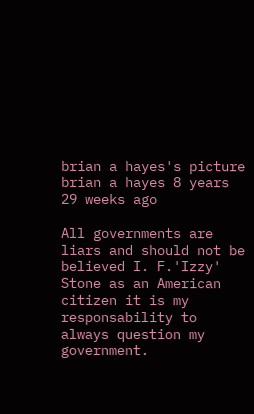brian a hayes's picture
brian a hayes 8 years 29 weeks ago

All governments are liars and should not be believed I. F.'Izzy' Stone as an American citizen it is my responsability to always question my government.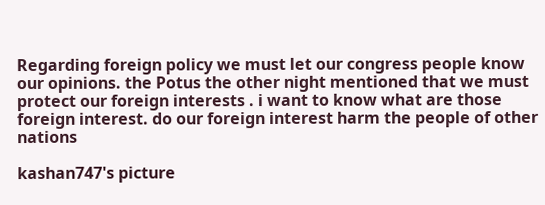Regarding foreign policy we must let our congress people know our opinions. the Potus the other night mentioned that we must protect our foreign interests . i want to know what are those foreign interest. do our foreign interest harm the people of other nations

kashan747's picture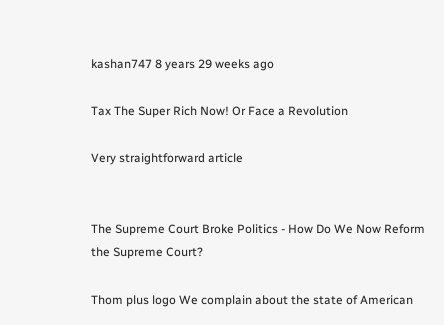kashan747 8 years 29 weeks ago

Tax The Super Rich Now! Or Face a Revolution

Very straightforward article


The Supreme Court Broke Politics - How Do We Now Reform the Supreme Court?

Thom plus logo We complain about the state of American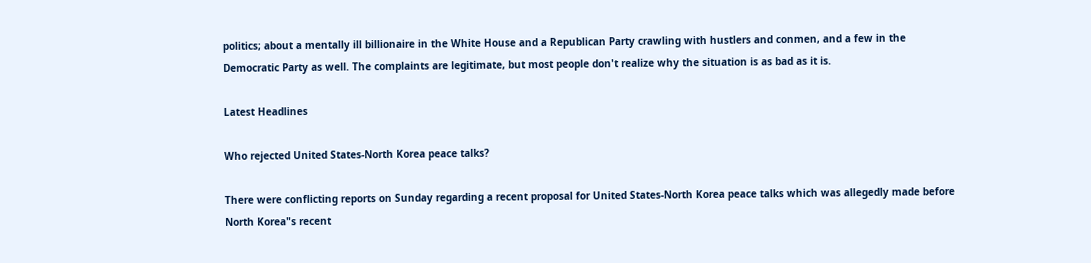politics; about a mentally ill billionaire in the White House and a Republican Party crawling with hustlers and conmen, and a few in the Democratic Party as well. The complaints are legitimate, but most people don't realize why the situation is as bad as it is.

Latest Headlines

Who rejected United States-North Korea peace talks?

There were conflicting reports on Sunday regarding a recent proposal for United States-North Korea peace talks which was allegedly made before North Korea"s recent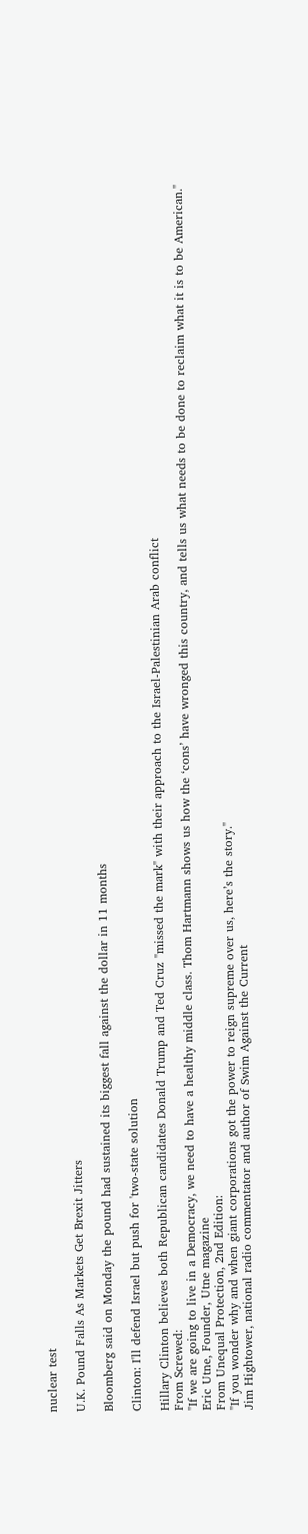nuclear test

U.K. Pound Falls As Markets Get Brexit Jitters

Bloomberg said on Monday the pound had sustained its biggest fall against the dollar in 11 months

Clinton: I'll defend Israel but push for 'two-state solution

Hillary Clinton believes both Republican candidates Donald Trump and Ted Cruz "missed the mark" with their approach to the Israel-Palestinian Arab conflict
From Screwed:
"If we are going to live in a Democracy, we need to have a healthy middle class. Thom Hartmann shows us how the ‘cons’ have wronged this country, and tells us what needs to be done to reclaim what it is to be American."
Eric Utne, Founder, Utne magazine
From Unequal Protection, 2nd Edition:
"If you wonder why and when giant corporations got the power to reign supreme over us, here’s the story."
Jim Hightower, national radio commentator and author of Swim Against the Current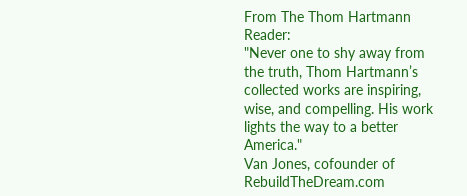From The Thom Hartmann Reader:
"Never one to shy away from the truth, Thom Hartmann’s collected works are inspiring, wise, and compelling. His work lights the way to a better America."
Van Jones, cofounder of RebuildTheDream.com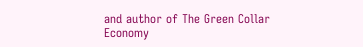and author of The Green Collar Economy